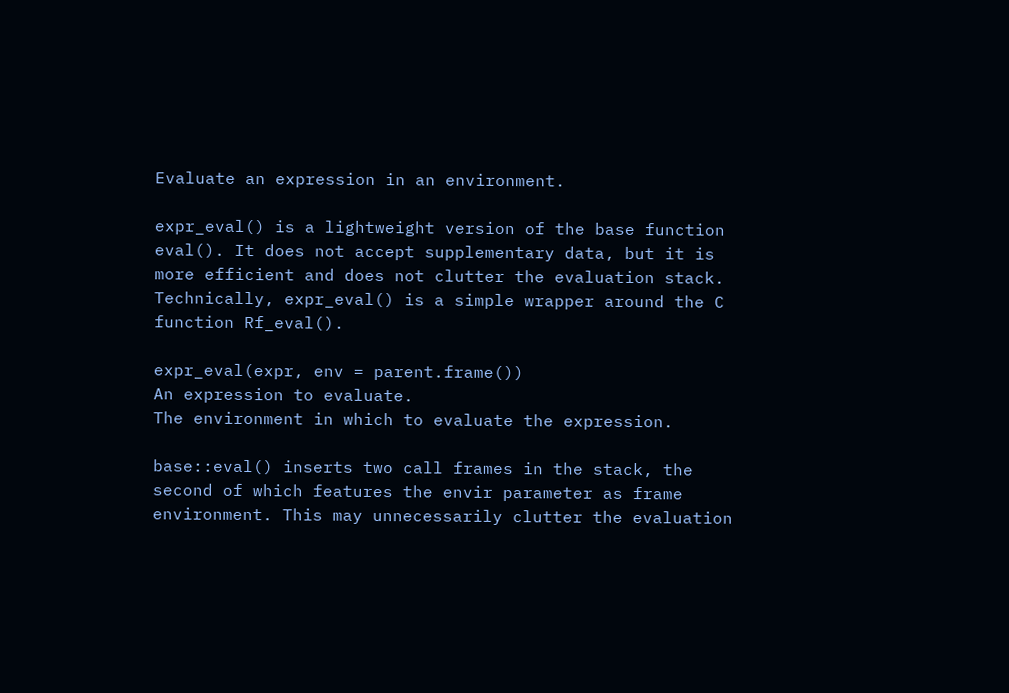Evaluate an expression in an environment.

expr_eval() is a lightweight version of the base function eval(). It does not accept supplementary data, but it is more efficient and does not clutter the evaluation stack. Technically, expr_eval() is a simple wrapper around the C function Rf_eval().

expr_eval(expr, env = parent.frame())
An expression to evaluate.
The environment in which to evaluate the expression.

base::eval() inserts two call frames in the stack, the second of which features the envir parameter as frame environment. This may unnecessarily clutter the evaluation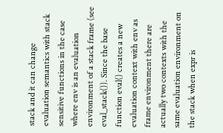stack and it can change evaluation semantics with stack sensitive functions in the case where env is an evaluation environment of a stack frame (see eval_stack()). Since the base function eval() creates a new evaluation context with env as frame environment there are actually two contexts with the same evaluation environment on the stack when expr is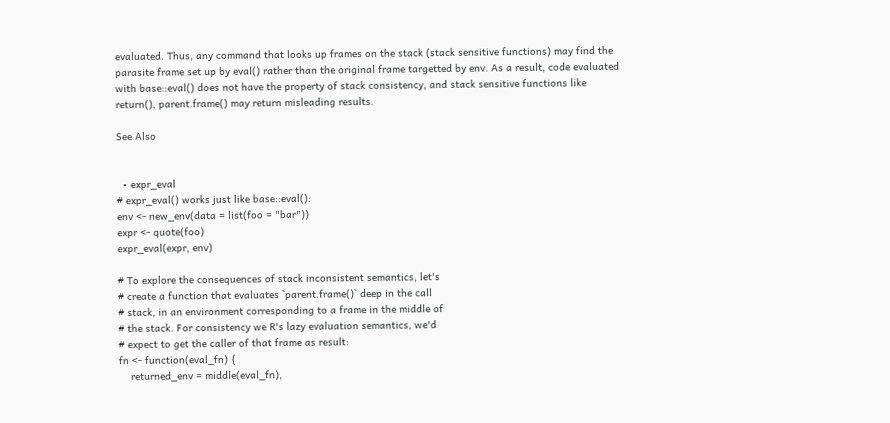evaluated. Thus, any command that looks up frames on the stack (stack sensitive functions) may find the parasite frame set up by eval() rather than the original frame targetted by env. As a result, code evaluated with base::eval() does not have the property of stack consistency, and stack sensitive functions like return(), parent.frame() may return misleading results.

See Also


  • expr_eval
# expr_eval() works just like base::eval():
env <- new_env(data = list(foo = "bar"))
expr <- quote(foo)
expr_eval(expr, env)

# To explore the consequences of stack inconsistent semantics, let's
# create a function that evaluates `parent.frame()` deep in the call
# stack, in an environment corresponding to a frame in the middle of
# the stack. For consistency we R's lazy evaluation semantics, we'd
# expect to get the caller of that frame as result:
fn <- function(eval_fn) {
    returned_env = middle(eval_fn),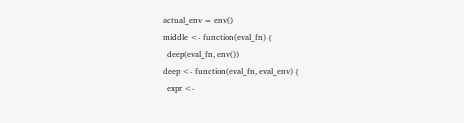actual_env = env()
middle <- function(eval_fn) {
  deep(eval_fn, env())
deep <- function(eval_fn, eval_env) {
  expr <-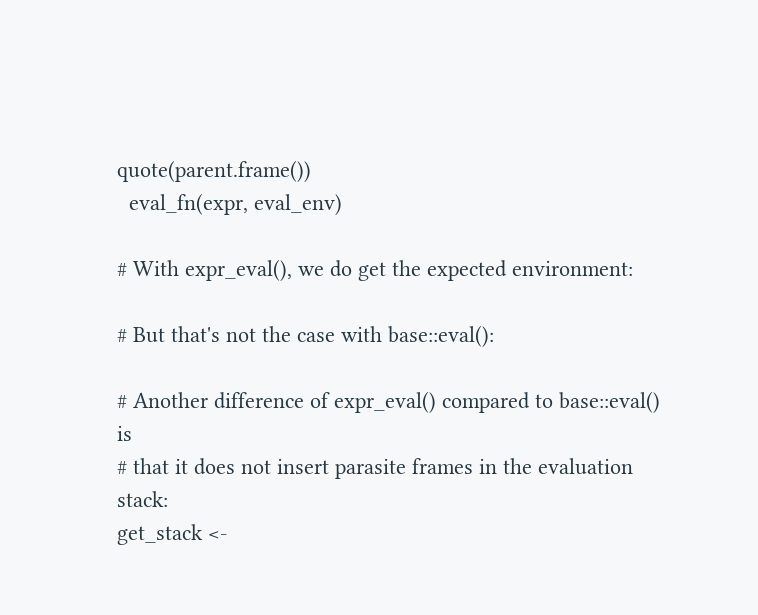quote(parent.frame())
  eval_fn(expr, eval_env)

# With expr_eval(), we do get the expected environment:

# But that's not the case with base::eval():

# Another difference of expr_eval() compared to base::eval() is
# that it does not insert parasite frames in the evaluation stack:
get_stack <-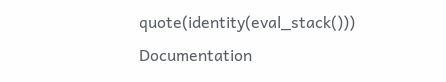quote(identity(eval_stack()))
Documentation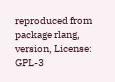reproduced from package rlang, version, License: GPL-3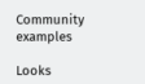Community examples

Looks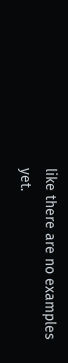like there are no examples yet.